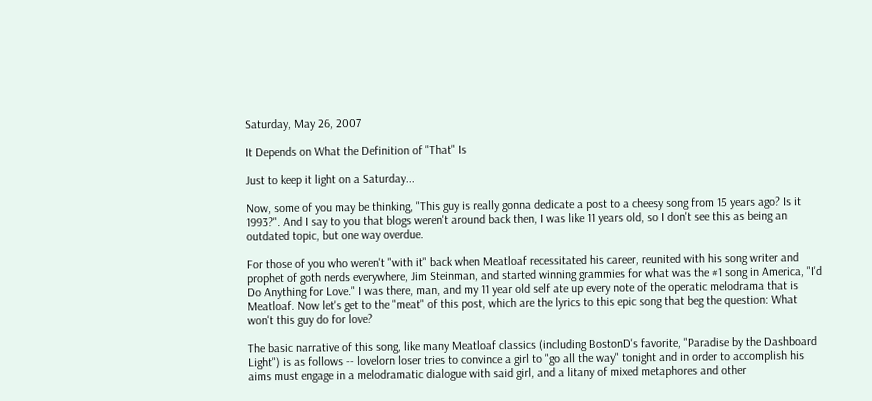Saturday, May 26, 2007

It Depends on What the Definition of "That" Is

Just to keep it light on a Saturday...

Now, some of you may be thinking, "This guy is really gonna dedicate a post to a cheesy song from 15 years ago? Is it 1993?". And I say to you that blogs weren't around back then, I was like 11 years old, so I don't see this as being an outdated topic, but one way overdue.

For those of you who weren't "with it" back when Meatloaf recessitated his career, reunited with his song writer and prophet of goth nerds everywhere, Jim Steinman, and started winning grammies for what was the #1 song in America, "I'd Do Anything for Love." I was there, man, and my 11 year old self ate up every note of the operatic melodrama that is Meatloaf. Now let's get to the "meat" of this post, which are the lyrics to this epic song that beg the question: What won't this guy do for love?

The basic narrative of this song, like many Meatloaf classics (including BostonD's favorite, "Paradise by the Dashboard Light") is as follows -- lovelorn loser tries to convince a girl to "go all the way" tonight and in order to accomplish his aims must engage in a melodramatic dialogue with said girl, and a litany of mixed metaphores and other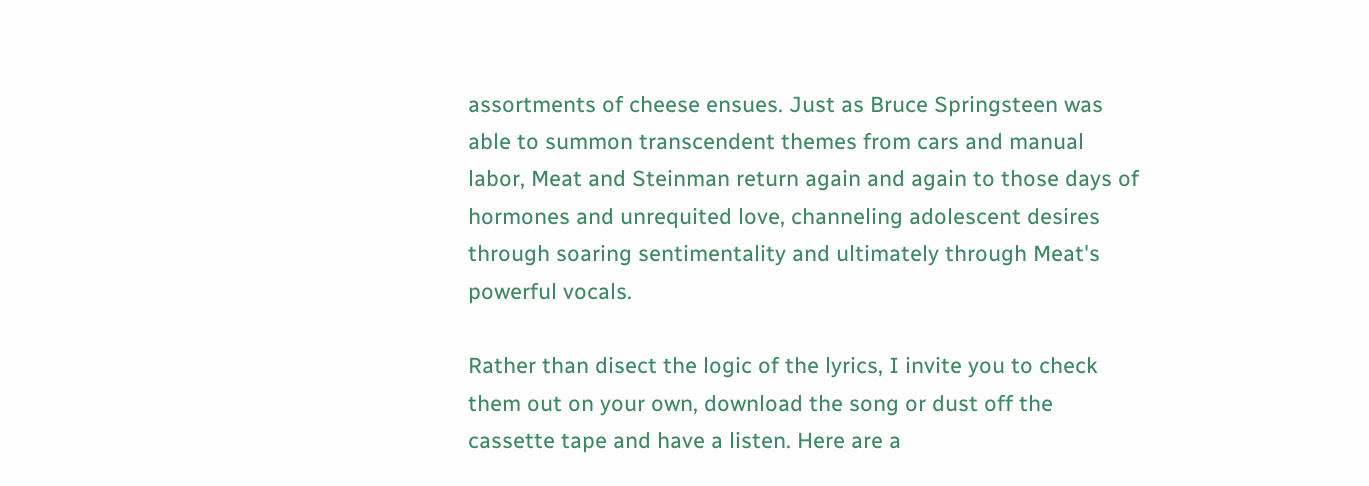assortments of cheese ensues. Just as Bruce Springsteen was able to summon transcendent themes from cars and manual labor, Meat and Steinman return again and again to those days of hormones and unrequited love, channeling adolescent desires through soaring sentimentality and ultimately through Meat's powerful vocals.

Rather than disect the logic of the lyrics, I invite you to check them out on your own, download the song or dust off the cassette tape and have a listen. Here are a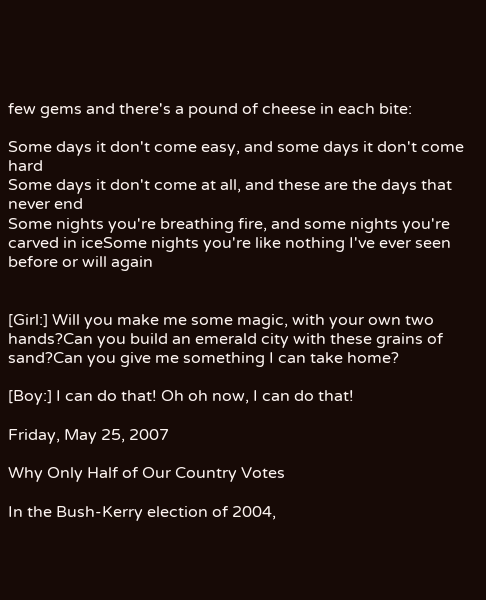few gems and there's a pound of cheese in each bite:

Some days it don't come easy, and some days it don't come hard
Some days it don't come at all, and these are the days that never end
Some nights you're breathing fire, and some nights you're carved in iceSome nights you're like nothing I've ever seen before or will again


[Girl:] Will you make me some magic, with your own two hands?Can you build an emerald city with these grains of sand?Can you give me something I can take home?

[Boy:] I can do that! Oh oh now, I can do that!

Friday, May 25, 2007

Why Only Half of Our Country Votes

In the Bush-Kerry election of 2004,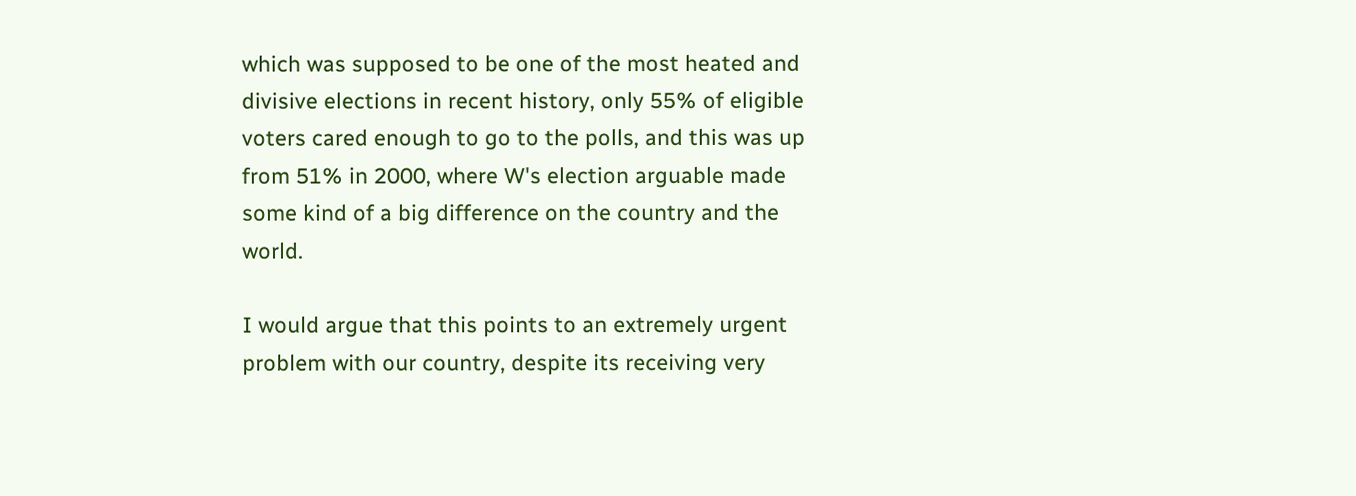which was supposed to be one of the most heated and divisive elections in recent history, only 55% of eligible voters cared enough to go to the polls, and this was up from 51% in 2000, where W's election arguable made some kind of a big difference on the country and the world.

I would argue that this points to an extremely urgent problem with our country, despite its receiving very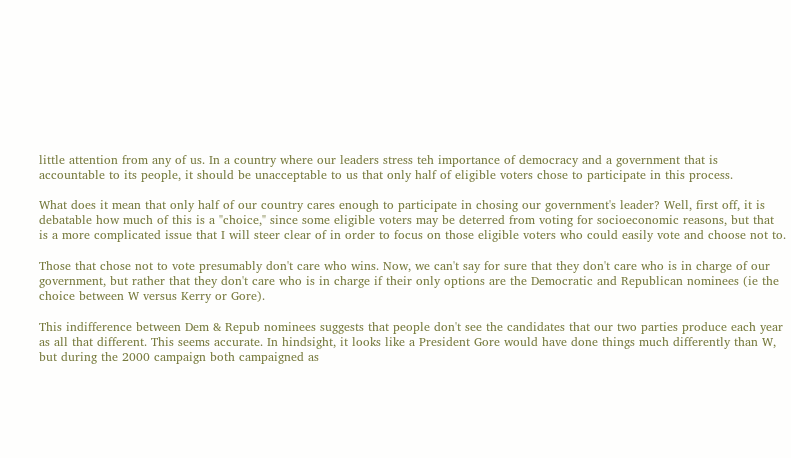little attention from any of us. In a country where our leaders stress teh importance of democracy and a government that is accountable to its people, it should be unacceptable to us that only half of eligible voters chose to participate in this process.

What does it mean that only half of our country cares enough to participate in chosing our government's leader? Well, first off, it is debatable how much of this is a "choice," since some eligible voters may be deterred from voting for socioeconomic reasons, but that is a more complicated issue that I will steer clear of in order to focus on those eligible voters who could easily vote and choose not to.

Those that chose not to vote presumably don't care who wins. Now, we can't say for sure that they don't care who is in charge of our government, but rather that they don't care who is in charge if their only options are the Democratic and Republican nominees (ie the choice between W versus Kerry or Gore).

This indifference between Dem & Repub nominees suggests that people don't see the candidates that our two parties produce each year as all that different. This seems accurate. In hindsight, it looks like a President Gore would have done things much differently than W, but during the 2000 campaign both campaigned as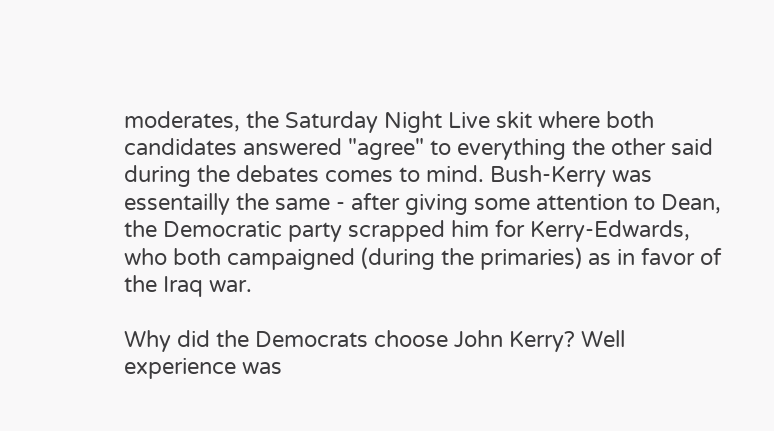moderates, the Saturday Night Live skit where both candidates answered "agree" to everything the other said during the debates comes to mind. Bush-Kerry was essentailly the same - after giving some attention to Dean, the Democratic party scrapped him for Kerry-Edwards, who both campaigned (during the primaries) as in favor of the Iraq war.

Why did the Democrats choose John Kerry? Well experience was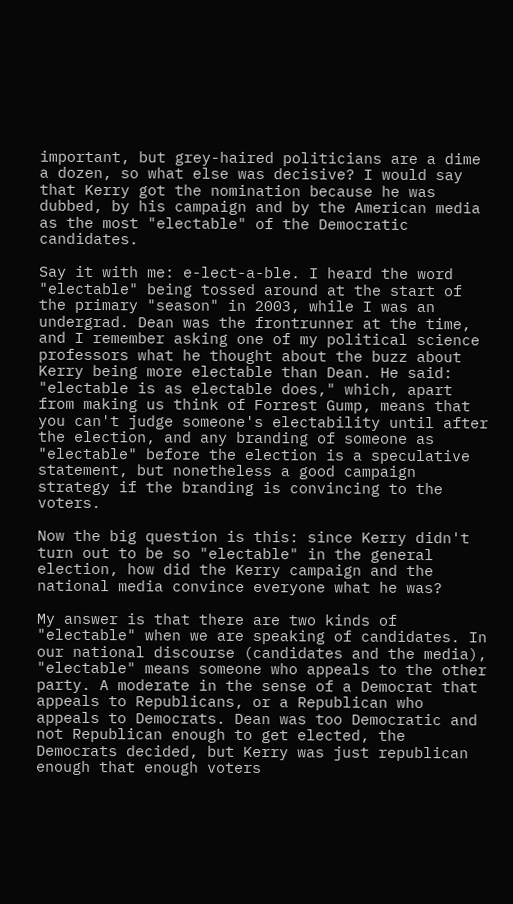important, but grey-haired politicians are a dime a dozen, so what else was decisive? I would say that Kerry got the nomination because he was dubbed, by his campaign and by the American media as the most "electable" of the Democratic candidates.

Say it with me: e-lect-a-ble. I heard the word "electable" being tossed around at the start of the primary "season" in 2003, while I was an undergrad. Dean was the frontrunner at the time, and I remember asking one of my political science professors what he thought about the buzz about Kerry being more electable than Dean. He said: "electable is as electable does," which, apart from making us think of Forrest Gump, means that you can't judge someone's electability until after the election, and any branding of someone as "electable" before the election is a speculative statement, but nonetheless a good campaign strategy if the branding is convincing to the voters.

Now the big question is this: since Kerry didn't turn out to be so "electable" in the general election, how did the Kerry campaign and the national media convince everyone what he was?

My answer is that there are two kinds of "electable" when we are speaking of candidates. In our national discourse (candidates and the media), "electable" means someone who appeals to the other party. A moderate in the sense of a Democrat that appeals to Republicans, or a Republican who appeals to Democrats. Dean was too Democratic and not Republican enough to get elected, the Democrats decided, but Kerry was just republican enough that enough voters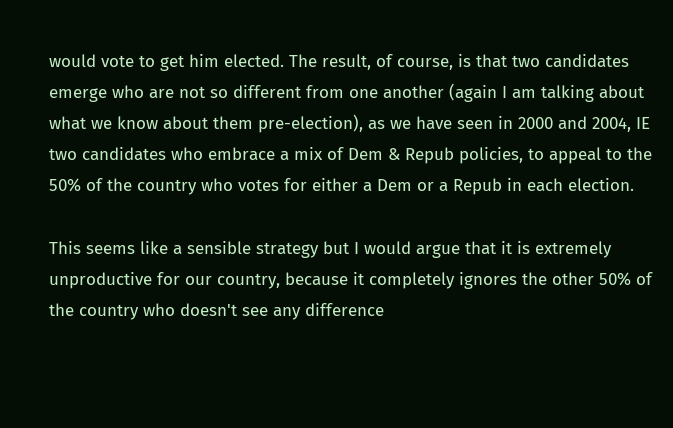would vote to get him elected. The result, of course, is that two candidates emerge who are not so different from one another (again I am talking about what we know about them pre-election), as we have seen in 2000 and 2004, IE two candidates who embrace a mix of Dem & Repub policies, to appeal to the 50% of the country who votes for either a Dem or a Repub in each election.

This seems like a sensible strategy but I would argue that it is extremely unproductive for our country, because it completely ignores the other 50% of the country who doesn't see any difference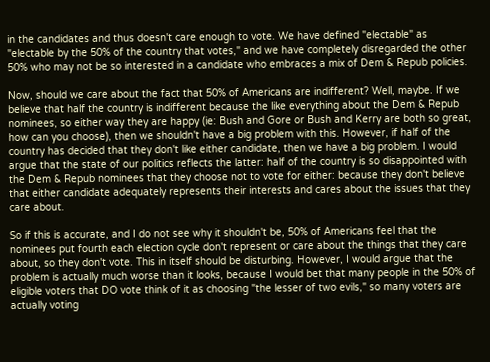in the candidates and thus doesn't care enough to vote. We have defined "electable" as "electable by the 50% of the country that votes," and we have completely disregarded the other 50% who may not be so interested in a candidate who embraces a mix of Dem & Repub policies.

Now, should we care about the fact that 50% of Americans are indifferent? Well, maybe. If we believe that half the country is indifferent because the like everything about the Dem & Repub nominees, so either way they are happy (ie: Bush and Gore or Bush and Kerry are both so great, how can you choose), then we shouldn't have a big problem with this. However, if half of the country has decided that they don't like either candidate, then we have a big problem. I would argue that the state of our politics reflects the latter: half of the country is so disappointed with the Dem & Repub nominees that they choose not to vote for either: because they don't believe that either candidate adequately represents their interests and cares about the issues that they care about.

So if this is accurate, and I do not see why it shouldn't be, 50% of Americans feel that the nominees put fourth each election cycle don't represent or care about the things that they care about, so they don't vote. This in itself should be disturbing. However, I would argue that the problem is actually much worse than it looks, because I would bet that many people in the 50% of eligible voters that DO vote think of it as choosing "the lesser of two evils," so many voters are actually voting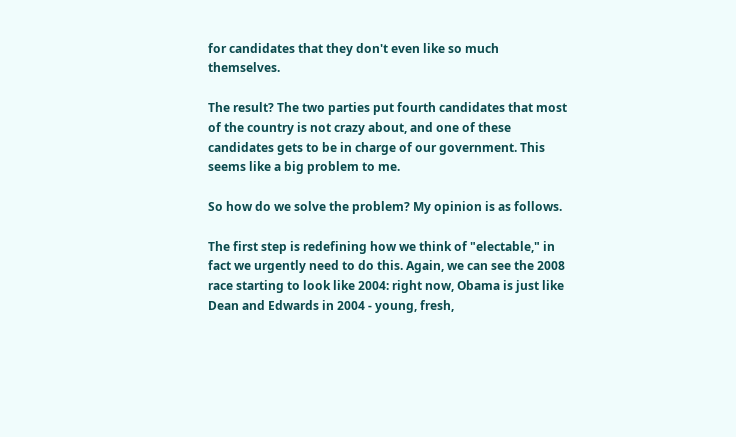for candidates that they don't even like so much themselves.

The result? The two parties put fourth candidates that most of the country is not crazy about, and one of these candidates gets to be in charge of our government. This seems like a big problem to me.

So how do we solve the problem? My opinion is as follows.

The first step is redefining how we think of "electable," in fact we urgently need to do this. Again, we can see the 2008 race starting to look like 2004: right now, Obama is just like Dean and Edwards in 2004 - young, fresh,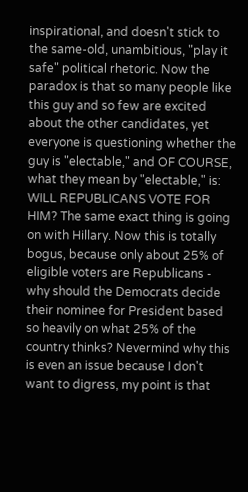inspirational, and doesn't stick to the same-old, unambitious, "play it safe" political rhetoric. Now the paradox is that so many people like this guy and so few are excited about the other candidates, yet everyone is questioning whether the guy is "electable," and OF COURSE, what they mean by "electable," is: WILL REPUBLICANS VOTE FOR HIM? The same exact thing is going on with Hillary. Now this is totally bogus, because only about 25% of eligible voters are Republicans - why should the Democrats decide their nominee for President based so heavily on what 25% of the country thinks? Nevermind why this is even an issue because I don't want to digress, my point is that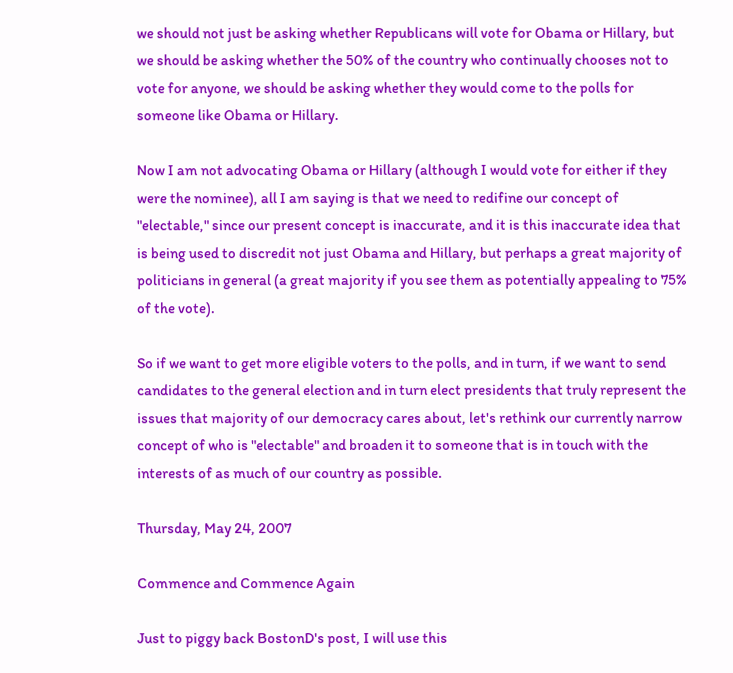we should not just be asking whether Republicans will vote for Obama or Hillary, but we should be asking whether the 50% of the country who continually chooses not to vote for anyone, we should be asking whether they would come to the polls for someone like Obama or Hillary.

Now I am not advocating Obama or Hillary (although I would vote for either if they were the nominee), all I am saying is that we need to redifine our concept of "electable," since our present concept is inaccurate, and it is this inaccurate idea that is being used to discredit not just Obama and Hillary, but perhaps a great majority of politicians in general (a great majority if you see them as potentially appealing to 75% of the vote).

So if we want to get more eligible voters to the polls, and in turn, if we want to send candidates to the general election and in turn elect presidents that truly represent the issues that majority of our democracy cares about, let's rethink our currently narrow concept of who is "electable" and broaden it to someone that is in touch with the interests of as much of our country as possible.

Thursday, May 24, 2007

Commence and Commence Again

Just to piggy back BostonD's post, I will use this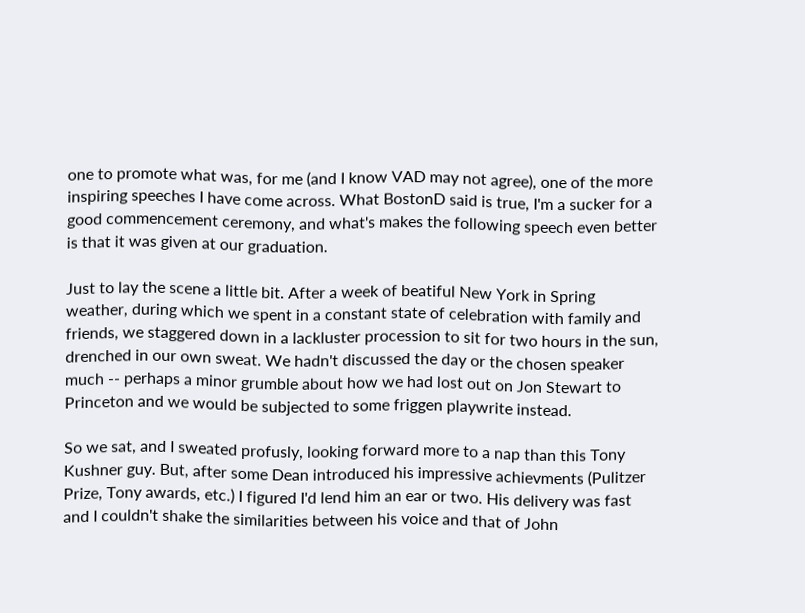one to promote what was, for me (and I know VAD may not agree), one of the more inspiring speeches I have come across. What BostonD said is true, I'm a sucker for a good commencement ceremony, and what's makes the following speech even better is that it was given at our graduation.

Just to lay the scene a little bit. After a week of beatiful New York in Spring weather, during which we spent in a constant state of celebration with family and friends, we staggered down in a lackluster procession to sit for two hours in the sun, drenched in our own sweat. We hadn't discussed the day or the chosen speaker much -- perhaps a minor grumble about how we had lost out on Jon Stewart to Princeton and we would be subjected to some friggen playwrite instead.

So we sat, and I sweated profusly, looking forward more to a nap than this Tony Kushner guy. But, after some Dean introduced his impressive achievments (Pulitzer Prize, Tony awards, etc.) I figured I'd lend him an ear or two. His delivery was fast and I couldn't shake the similarities between his voice and that of John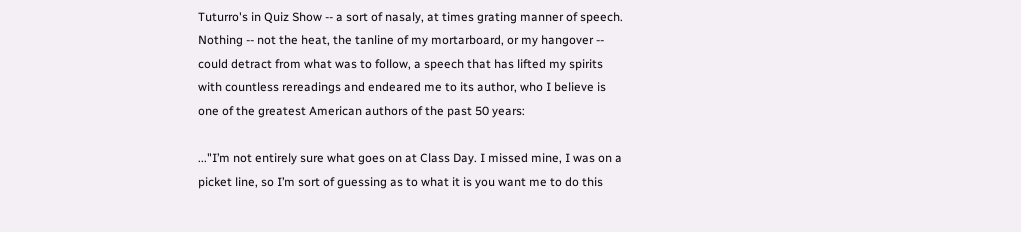Tuturro's in Quiz Show -- a sort of nasaly, at times grating manner of speech. Nothing -- not the heat, the tanline of my mortarboard, or my hangover -- could detract from what was to follow, a speech that has lifted my spirits with countless rereadings and endeared me to its author, who I believe is one of the greatest American authors of the past 50 years:

..."I’m not entirely sure what goes on at Class Day. I missed mine, I was on a picket line, so I’m sort of guessing as to what it is you want me to do this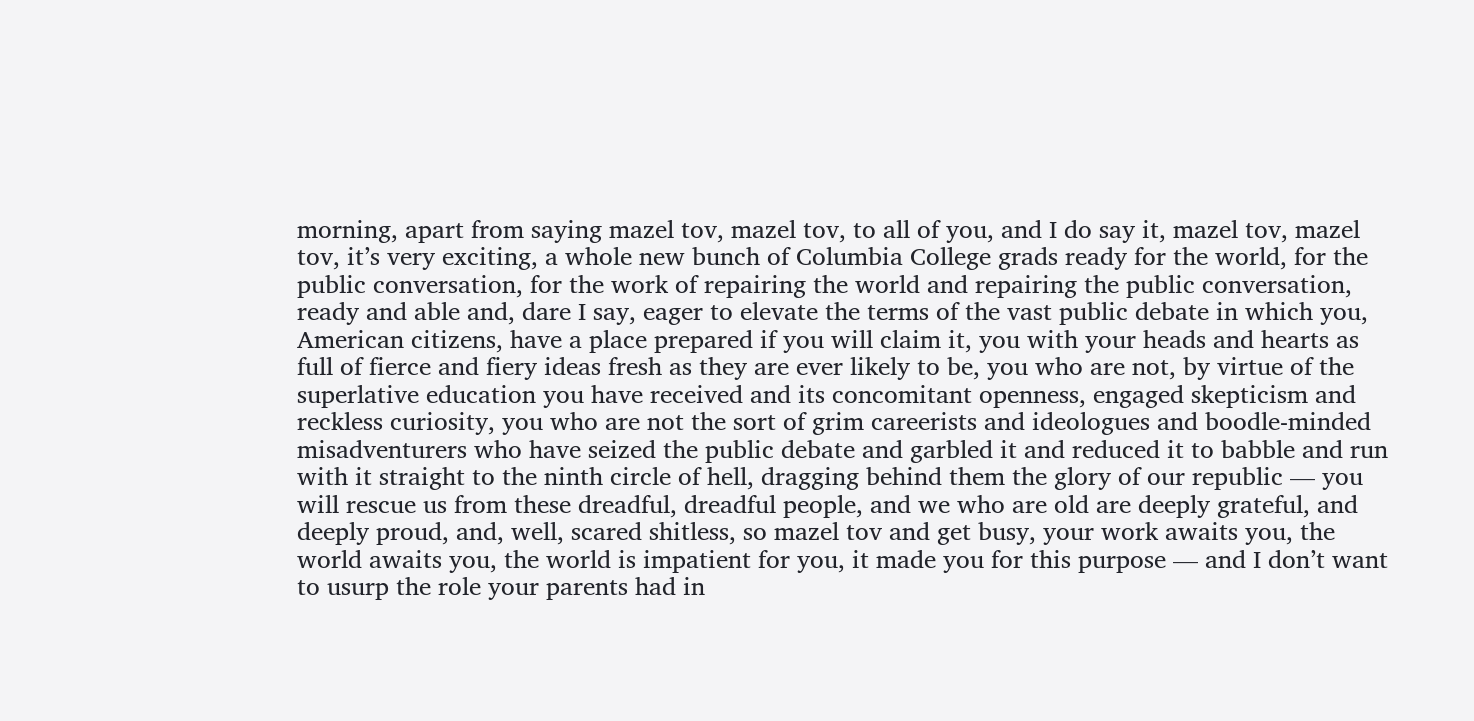morning, apart from saying mazel tov, mazel tov, to all of you, and I do say it, mazel tov, mazel tov, it’s very exciting, a whole new bunch of Columbia College grads ready for the world, for the public conversation, for the work of repairing the world and repairing the public conversation, ready and able and, dare I say, eager to elevate the terms of the vast public debate in which you, American citizens, have a place prepared if you will claim it, you with your heads and hearts as full of fierce and fiery ideas fresh as they are ever likely to be, you who are not, by virtue of the superlative education you have received and its concomitant openness, engaged skepticism and reckless curiosity, you who are not the sort of grim careerists and ideologues and boodle-minded misadventurers who have seized the public debate and garbled it and reduced it to babble and run with it straight to the ninth circle of hell, dragging behind them the glory of our republic — you will rescue us from these dreadful, dreadful people, and we who are old are deeply grateful, and deeply proud, and, well, scared shitless, so mazel tov and get busy, your work awaits you, the world awaits you, the world is impatient for you, it made you for this purpose — and I don’t want to usurp the role your parents had in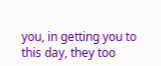you, in getting you to this day, they too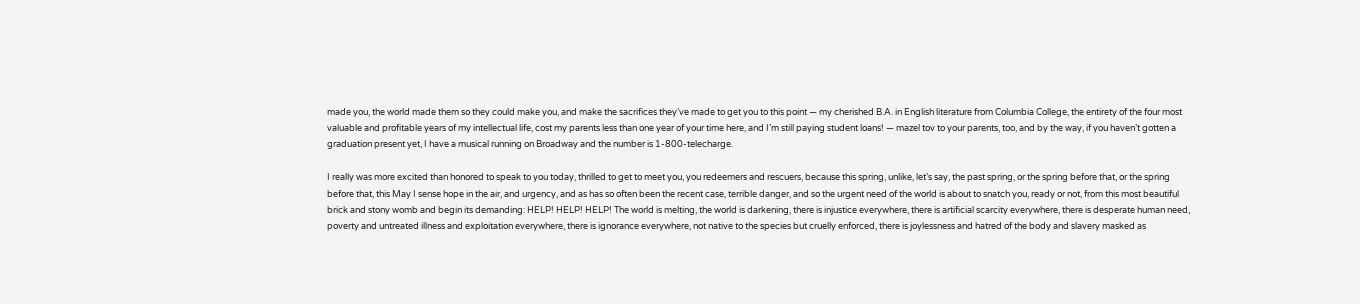made you, the world made them so they could make you, and make the sacrifices they’ve made to get you to this point — my cherished B.A. in English literature from Columbia College, the entirety of the four most valuable and profitable years of my intellectual life, cost my parents less than one year of your time here, and I’m still paying student loans! — mazel tov to your parents, too, and by the way, if you haven’t gotten a graduation present yet, I have a musical running on Broadway and the number is 1-800-telecharge.

I really was more excited than honored to speak to you today, thrilled to get to meet you, you redeemers and rescuers, because this spring, unlike, let’s say, the past spring, or the spring before that, or the spring before that, this May I sense hope in the air, and urgency, and as has so often been the recent case, terrible danger, and so the urgent need of the world is about to snatch you, ready or not, from this most beautiful brick and stony womb and begin its demanding: HELP! HELP! HELP! The world is melting, the world is darkening, there is injustice everywhere, there is artificial scarcity everywhere, there is desperate human need, poverty and untreated illness and exploitation everywhere, there is ignorance everywhere, not native to the species but cruelly enforced, there is joylessness and hatred of the body and slavery masked as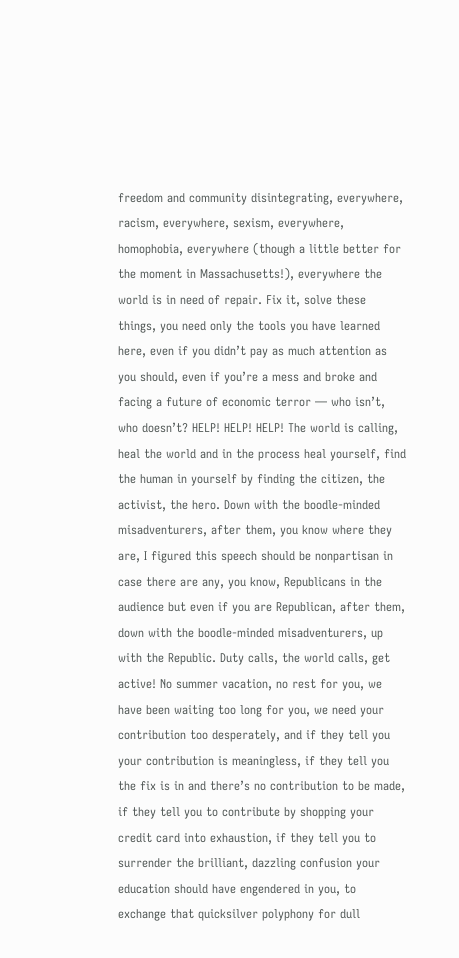freedom and community disintegrating, everywhere, racism, everywhere, sexism, everywhere, homophobia, everywhere (though a little better for the moment in Massachusetts!), everywhere the world is in need of repair. Fix it, solve these things, you need only the tools you have learned here, even if you didn’t pay as much attention as you should, even if you’re a mess and broke and facing a future of economic terror — who isn’t, who doesn’t? HELP! HELP! HELP! The world is calling, heal the world and in the process heal yourself, find the human in yourself by finding the citizen, the activist, the hero. Down with the boodle-minded misadventurers, after them, you know where they are, I figured this speech should be nonpartisan in case there are any, you know, Republicans in the audience but even if you are Republican, after them, down with the boodle-minded misadventurers, up with the Republic. Duty calls, the world calls, get active! No summer vacation, no rest for you, we have been waiting too long for you, we need your contribution too desperately, and if they tell you your contribution is meaningless, if they tell you the fix is in and there’s no contribution to be made, if they tell you to contribute by shopping your credit card into exhaustion, if they tell you to surrender the brilliant, dazzling confusion your education should have engendered in you, to exchange that quicksilver polyphony for dull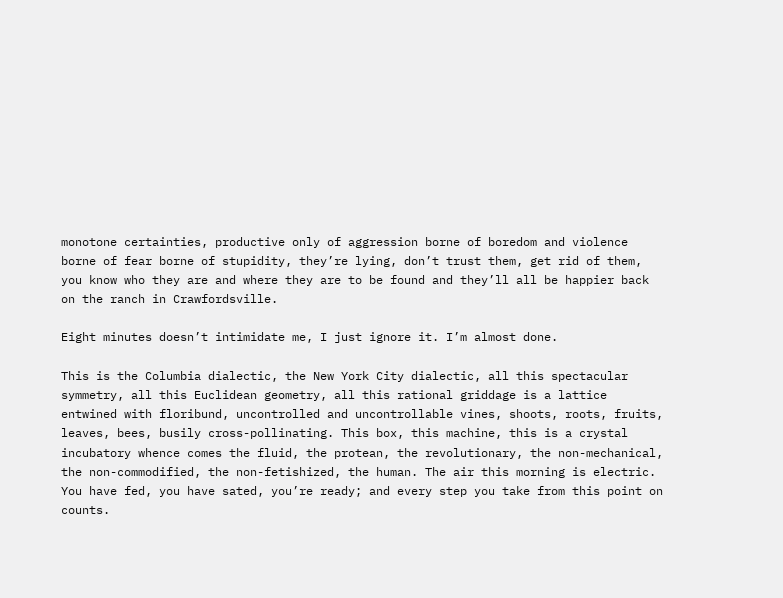monotone certainties, productive only of aggression borne of boredom and violence borne of fear borne of stupidity, they’re lying, don’t trust them, get rid of them, you know who they are and where they are to be found and they’ll all be happier back on the ranch in Crawfordsville.

Eight minutes doesn’t intimidate me, I just ignore it. I’m almost done.

This is the Columbia dialectic, the New York City dialectic, all this spectacular symmetry, all this Euclidean geometry, all this rational griddage is a lattice entwined with floribund, uncontrolled and uncontrollable vines, shoots, roots, fruits, leaves, bees, busily cross-pollinating. This box, this machine, this is a crystal incubatory whence comes the fluid, the protean, the revolutionary, the non-mechanical, the non-commodified, the non-fetishized, the human. The air this morning is electric. You have fed, you have sated, you’re ready; and every step you take from this point on counts.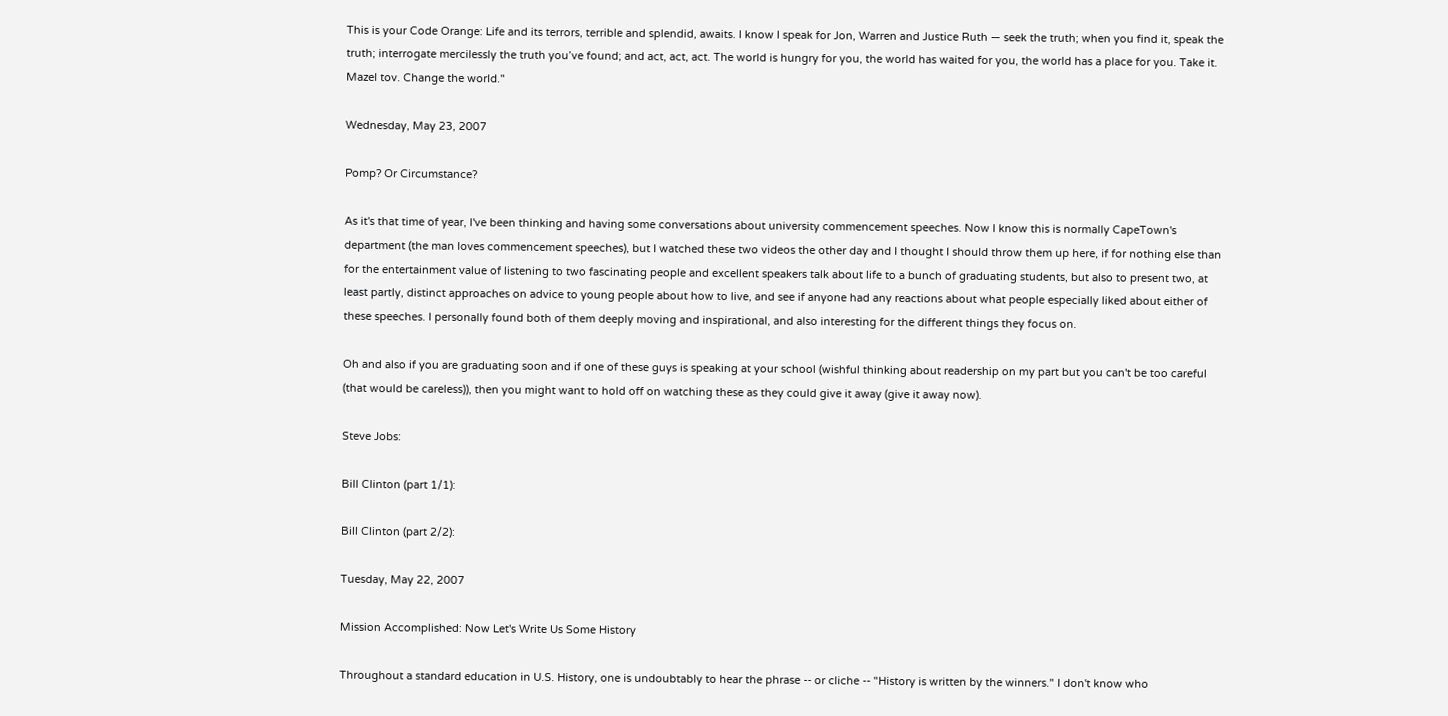This is your Code Orange: Life and its terrors, terrible and splendid, awaits. I know I speak for Jon, Warren and Justice Ruth — seek the truth; when you find it, speak the truth; interrogate mercilessly the truth you’ve found; and act, act, act. The world is hungry for you, the world has waited for you, the world has a place for you. Take it. Mazel tov. Change the world."

Wednesday, May 23, 2007

Pomp? Or Circumstance?

As it's that time of year, I've been thinking and having some conversations about university commencement speeches. Now I know this is normally CapeTown's department (the man loves commencement speeches), but I watched these two videos the other day and I thought I should throw them up here, if for nothing else than for the entertainment value of listening to two fascinating people and excellent speakers talk about life to a bunch of graduating students, but also to present two, at least partly, distinct approaches on advice to young people about how to live, and see if anyone had any reactions about what people especially liked about either of these speeches. I personally found both of them deeply moving and inspirational, and also interesting for the different things they focus on.

Oh and also if you are graduating soon and if one of these guys is speaking at your school (wishful thinking about readership on my part but you can't be too careful (that would be careless)), then you might want to hold off on watching these as they could give it away (give it away now).

Steve Jobs:

Bill Clinton (part 1/1):

Bill Clinton (part 2/2):

Tuesday, May 22, 2007

Mission Accomplished: Now Let's Write Us Some History

Throughout a standard education in U.S. History, one is undoubtably to hear the phrase -- or cliche -- "History is written by the winners." I don't know who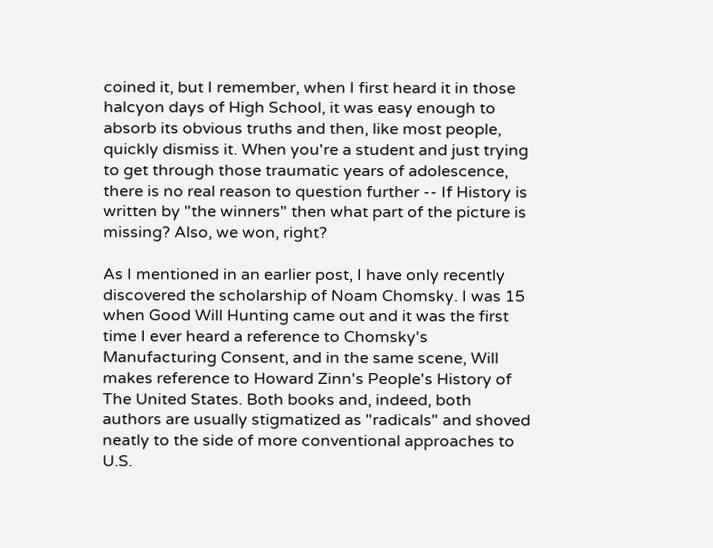coined it, but I remember, when I first heard it in those halcyon days of High School, it was easy enough to absorb its obvious truths and then, like most people, quickly dismiss it. When you're a student and just trying to get through those traumatic years of adolescence, there is no real reason to question further -- If History is written by "the winners" then what part of the picture is missing? Also, we won, right?

As I mentioned in an earlier post, I have only recently discovered the scholarship of Noam Chomsky. I was 15 when Good Will Hunting came out and it was the first time I ever heard a reference to Chomsky's Manufacturing Consent, and in the same scene, Will makes reference to Howard Zinn's People's History of The United States. Both books and, indeed, both authors are usually stigmatized as "radicals" and shoved neatly to the side of more conventional approaches to U.S.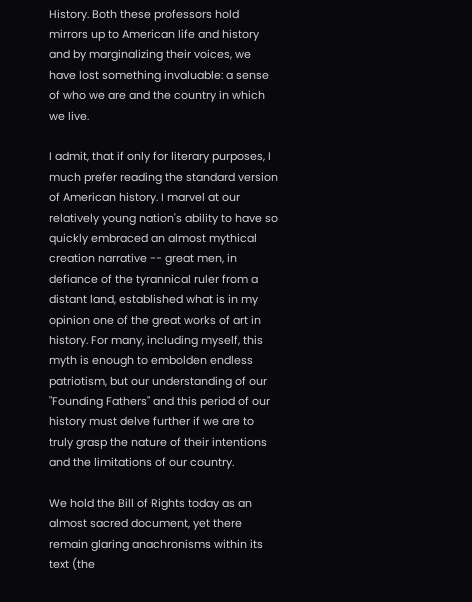History. Both these professors hold mirrors up to American life and history and by marginalizing their voices, we have lost something invaluable: a sense of who we are and the country in which we live.

I admit, that if only for literary purposes, I much prefer reading the standard version of American history. I marvel at our relatively young nation's ability to have so quickly embraced an almost mythical creation narrative -- great men, in defiance of the tyrannical ruler from a distant land, established what is in my opinion one of the great works of art in history. For many, including myself, this myth is enough to embolden endless patriotism, but our understanding of our "Founding Fathers" and this period of our history must delve further if we are to truly grasp the nature of their intentions and the limitations of our country.

We hold the Bill of Rights today as an almost sacred document, yet there remain glaring anachronisms within its text (the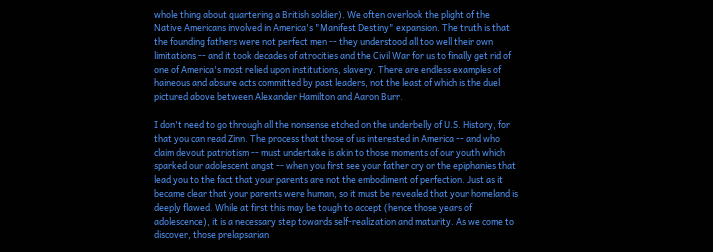whole thing about quartering a British soldier). We often overlook the plight of the Native Americans involved in America's "Manifest Destiny" expansion. The truth is that the founding fathers were not perfect men -- they understood all too well their own limitations -- and it took decades of atrocities and the Civil War for us to finally get rid of one of America's most relied upon institutions, slavery. There are endless examples of haineous and absure acts committed by past leaders, not the least of which is the duel pictured above between Alexander Hamilton and Aaron Burr.

I don't need to go through all the nonsense etched on the underbelly of U.S. History, for that you can read Zinn. The process that those of us interested in America -- and who claim devout patriotism -- must undertake is akin to those moments of our youth which sparked our adolescent angst -- when you first see your father cry or the epiphanies that lead you to the fact that your parents are not the embodiment of perfection. Just as it became clear that your parents were human, so it must be revealed that your homeland is deeply flawed. While at first this may be tough to accept (hence those years of adolescence), it is a necessary step towards self-realization and maturity. As we come to discover, those prelapsarian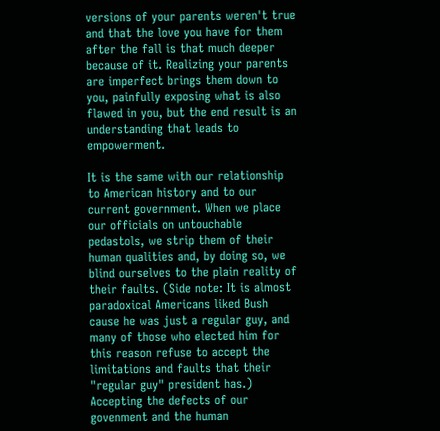versions of your parents weren't true and that the love you have for them after the fall is that much deeper because of it. Realizing your parents are imperfect brings them down to you, painfully exposing what is also flawed in you, but the end result is an understanding that leads to empowerment.

It is the same with our relationship to American history and to our current government. When we place our officials on untouchable pedastols, we strip them of their human qualities and, by doing so, we blind ourselves to the plain reality of their faults. (Side note: It is almost paradoxical Americans liked Bush cause he was just a regular guy, and many of those who elected him for this reason refuse to accept the limitations and faults that their "regular guy" president has.) Accepting the defects of our govenment and the human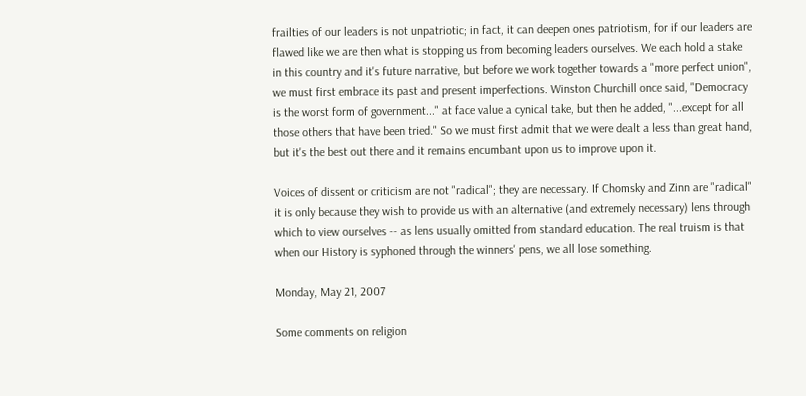frailties of our leaders is not unpatriotic; in fact, it can deepen ones patriotism, for if our leaders are flawed like we are then what is stopping us from becoming leaders ourselves. We each hold a stake in this country and it's future narrative, but before we work together towards a "more perfect union", we must first embrace its past and present imperfections. Winston Churchill once said, "Democracy is the worst form of government..." at face value a cynical take, but then he added, "...except for all those others that have been tried." So we must first admit that we were dealt a less than great hand, but it's the best out there and it remains encumbant upon us to improve upon it.

Voices of dissent or criticism are not "radical"; they are necessary. If Chomsky and Zinn are "radical" it is only because they wish to provide us with an alternative (and extremely necessary) lens through which to view ourselves -- as lens usually omitted from standard education. The real truism is that when our History is syphoned through the winners' pens, we all lose something.

Monday, May 21, 2007

Some comments on religion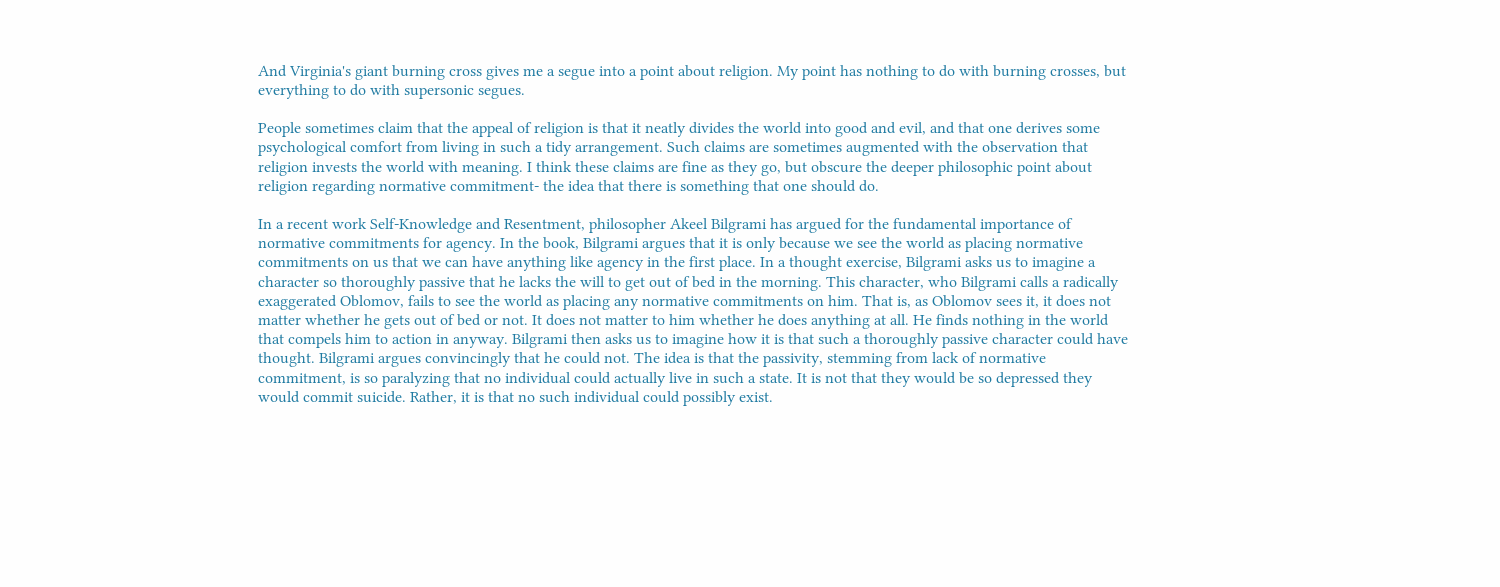And Virginia's giant burning cross gives me a segue into a point about religion. My point has nothing to do with burning crosses, but everything to do with supersonic segues.

People sometimes claim that the appeal of religion is that it neatly divides the world into good and evil, and that one derives some psychological comfort from living in such a tidy arrangement. Such claims are sometimes augmented with the observation that religion invests the world with meaning. I think these claims are fine as they go, but obscure the deeper philosophic point about religion regarding normative commitment- the idea that there is something that one should do.

In a recent work Self-Knowledge and Resentment, philosopher Akeel Bilgrami has argued for the fundamental importance of normative commitments for agency. In the book, Bilgrami argues that it is only because we see the world as placing normative commitments on us that we can have anything like agency in the first place. In a thought exercise, Bilgrami asks us to imagine a character so thoroughly passive that he lacks the will to get out of bed in the morning. This character, who Bilgrami calls a radically exaggerated Oblomov, fails to see the world as placing any normative commitments on him. That is, as Oblomov sees it, it does not matter whether he gets out of bed or not. It does not matter to him whether he does anything at all. He finds nothing in the world that compels him to action in anyway. Bilgrami then asks us to imagine how it is that such a thoroughly passive character could have thought. Bilgrami argues convincingly that he could not. The idea is that the passivity, stemming from lack of normative commitment, is so paralyzing that no individual could actually live in such a state. It is not that they would be so depressed they would commit suicide. Rather, it is that no such individual could possibly exist.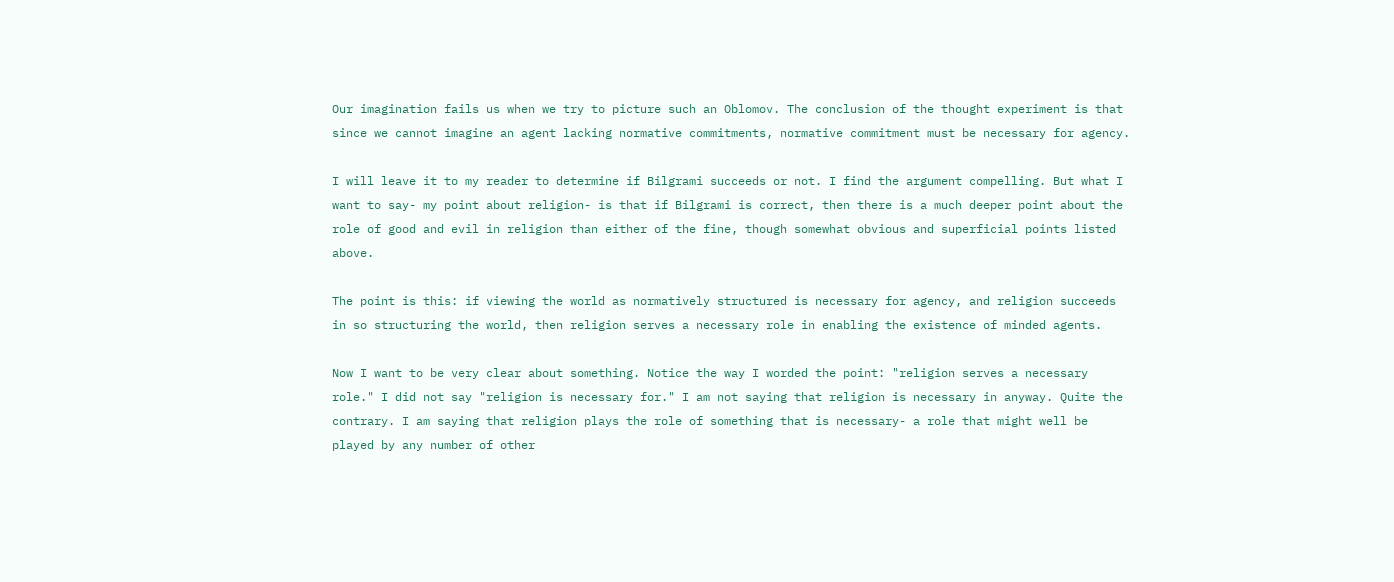Our imagination fails us when we try to picture such an Oblomov. The conclusion of the thought experiment is that since we cannot imagine an agent lacking normative commitments, normative commitment must be necessary for agency.

I will leave it to my reader to determine if Bilgrami succeeds or not. I find the argument compelling. But what I want to say- my point about religion- is that if Bilgrami is correct, then there is a much deeper point about the role of good and evil in religion than either of the fine, though somewhat obvious and superficial points listed above.

The point is this: if viewing the world as normatively structured is necessary for agency, and religion succeeds in so structuring the world, then religion serves a necessary role in enabling the existence of minded agents.

Now I want to be very clear about something. Notice the way I worded the point: "religion serves a necessary role." I did not say "religion is necessary for." I am not saying that religion is necessary in anyway. Quite the contrary. I am saying that religion plays the role of something that is necessary- a role that might well be played by any number of other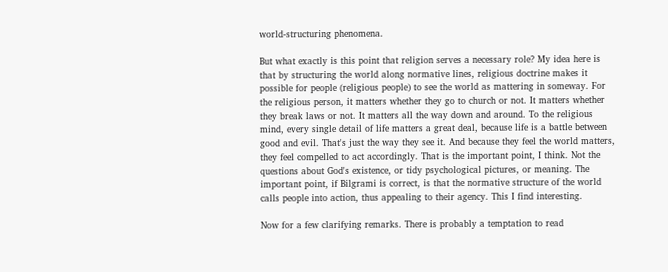world-structuring phenomena.

But what exactly is this point that religion serves a necessary role? My idea here is that by structuring the world along normative lines, religious doctrine makes it possible for people (religious people) to see the world as mattering in someway. For the religious person, it matters whether they go to church or not. It matters whether they break laws or not. It matters all the way down and around. To the religious mind, every single detail of life matters a great deal, because life is a battle between good and evil. That's just the way they see it. And because they feel the world matters, they feel compelled to act accordingly. That is the important point, I think. Not the questions about God's existence, or tidy psychological pictures, or meaning. The important point, if Bilgrami is correct, is that the normative structure of the world calls people into action, thus appealing to their agency. This I find interesting.

Now for a few clarifying remarks. There is probably a temptation to read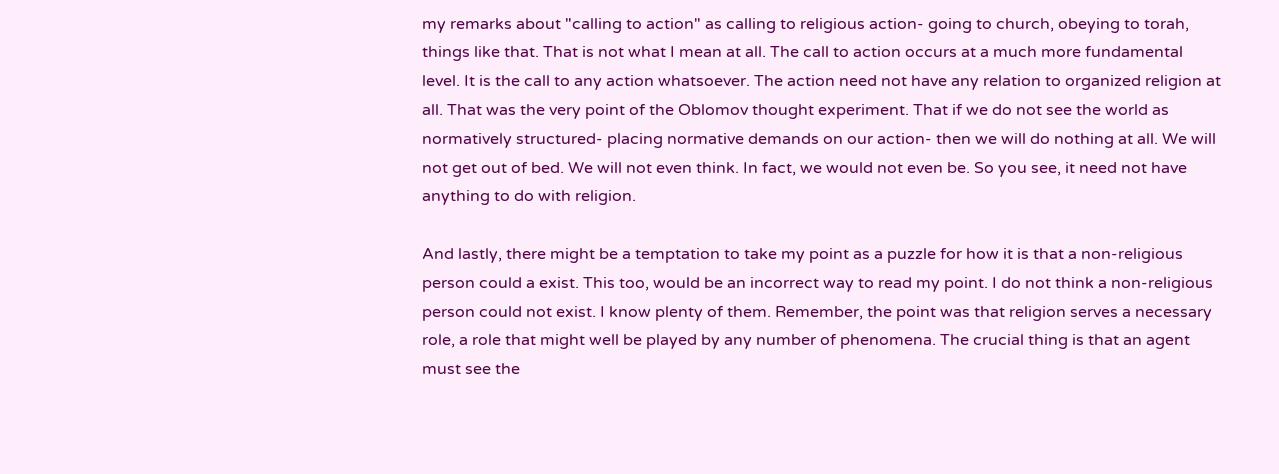my remarks about "calling to action" as calling to religious action- going to church, obeying to torah, things like that. That is not what I mean at all. The call to action occurs at a much more fundamental level. It is the call to any action whatsoever. The action need not have any relation to organized religion at all. That was the very point of the Oblomov thought experiment. That if we do not see the world as normatively structured- placing normative demands on our action- then we will do nothing at all. We will not get out of bed. We will not even think. In fact, we would not even be. So you see, it need not have anything to do with religion.

And lastly, there might be a temptation to take my point as a puzzle for how it is that a non-religious person could a exist. This too, would be an incorrect way to read my point. I do not think a non-religious person could not exist. I know plenty of them. Remember, the point was that religion serves a necessary role, a role that might well be played by any number of phenomena. The crucial thing is that an agent must see the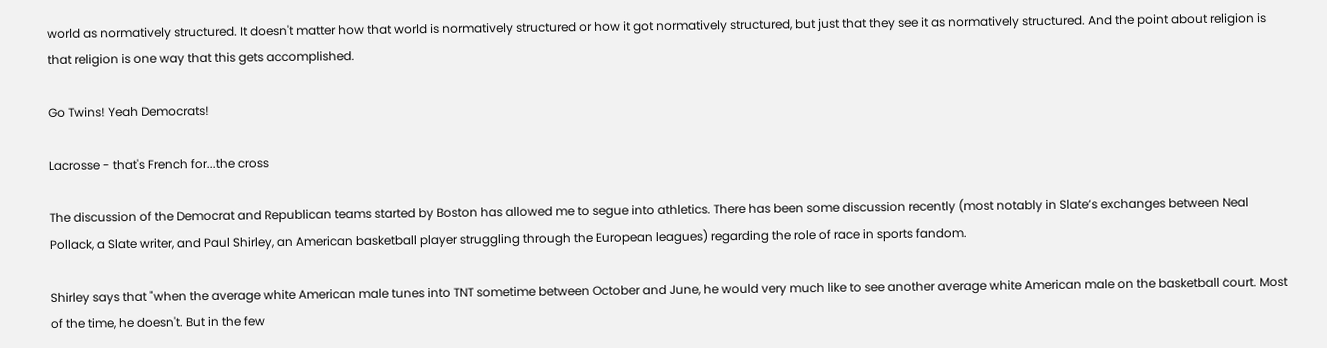world as normatively structured. It doesn't matter how that world is normatively structured or how it got normatively structured, but just that they see it as normatively structured. And the point about religion is that religion is one way that this gets accomplished.

Go Twins! Yeah Democrats!

Lacrosse - that's French for...the cross

The discussion of the Democrat and Republican teams started by Boston has allowed me to segue into athletics. There has been some discussion recently (most notably in Slate’s exchanges between Neal Pollack, a Slate writer, and Paul Shirley, an American basketball player struggling through the European leagues) regarding the role of race in sports fandom.

Shirley says that "when the average white American male tunes into TNT sometime between October and June, he would very much like to see another average white American male on the basketball court. Most of the time, he doesn't. But in the few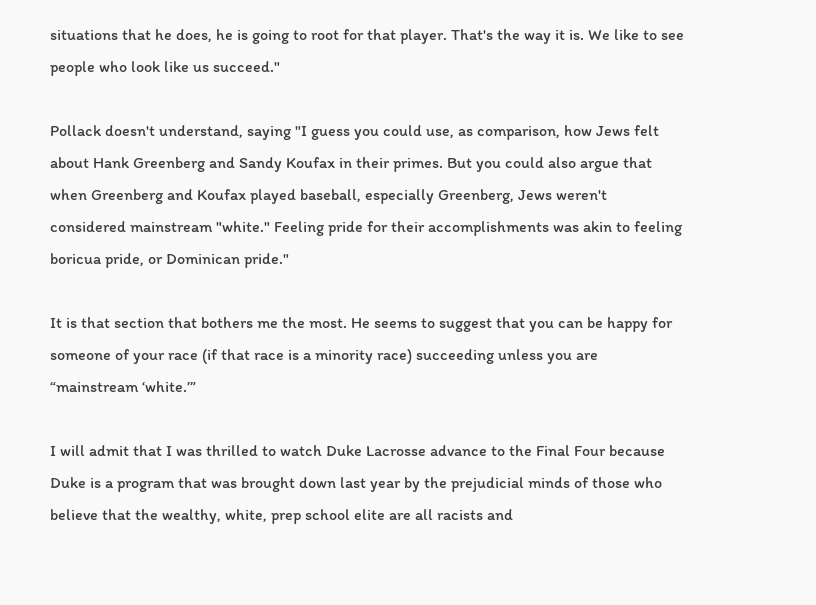situations that he does, he is going to root for that player. That's the way it is. We like to see people who look like us succeed."

Pollack doesn't understand, saying "I guess you could use, as comparison, how Jews felt about Hank Greenberg and Sandy Koufax in their primes. But you could also argue that when Greenberg and Koufax played baseball, especially Greenberg, Jews weren't considered mainstream "white." Feeling pride for their accomplishments was akin to feeling boricua pride, or Dominican pride."

It is that section that bothers me the most. He seems to suggest that you can be happy for someone of your race (if that race is a minority race) succeeding unless you are “mainstream ‘white.’”

I will admit that I was thrilled to watch Duke Lacrosse advance to the Final Four because Duke is a program that was brought down last year by the prejudicial minds of those who believe that the wealthy, white, prep school elite are all racists and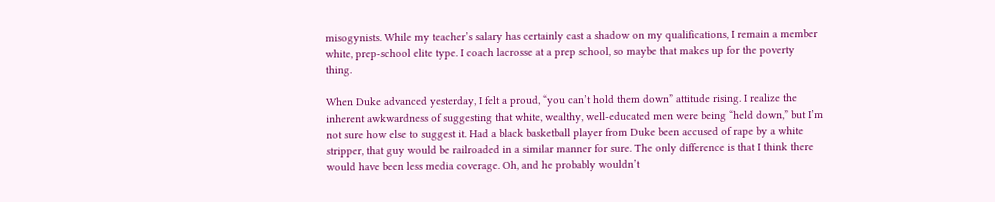misogynists. While my teacher’s salary has certainly cast a shadow on my qualifications, I remain a member white, prep-school elite type. I coach lacrosse at a prep school, so maybe that makes up for the poverty thing.

When Duke advanced yesterday, I felt a proud, “you can’t hold them down” attitude rising. I realize the inherent awkwardness of suggesting that white, wealthy, well-educated men were being “held down,” but I’m not sure how else to suggest it. Had a black basketball player from Duke been accused of rape by a white stripper, that guy would be railroaded in a similar manner for sure. The only difference is that I think there would have been less media coverage. Oh, and he probably wouldn’t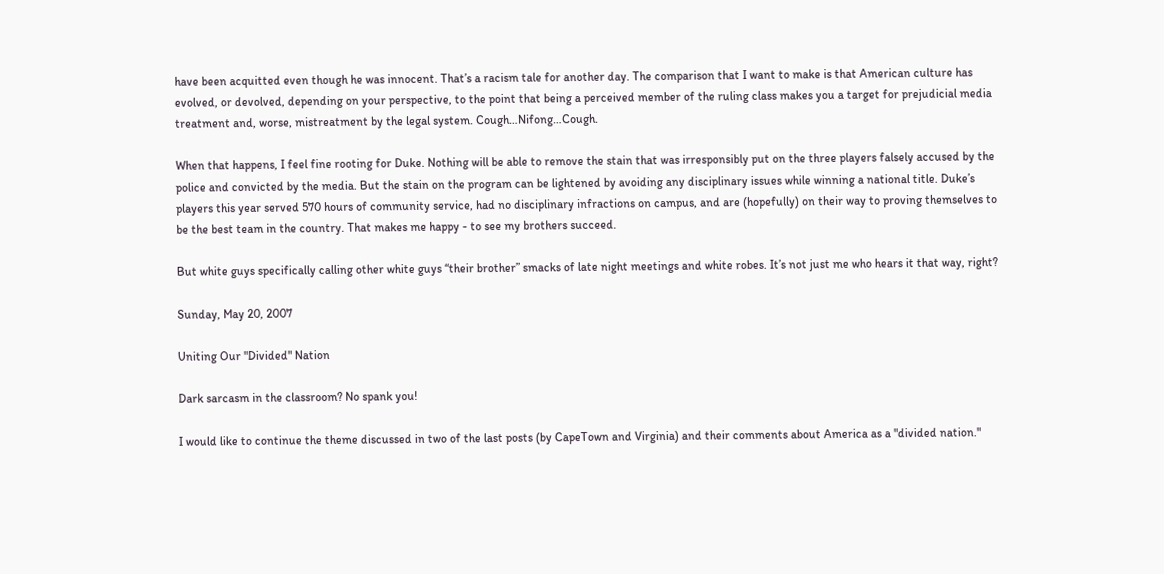have been acquitted even though he was innocent. That’s a racism tale for another day. The comparison that I want to make is that American culture has evolved, or devolved, depending on your perspective, to the point that being a perceived member of the ruling class makes you a target for prejudicial media treatment and, worse, mistreatment by the legal system. Cough…Nifong…Cough.

When that happens, I feel fine rooting for Duke. Nothing will be able to remove the stain that was irresponsibly put on the three players falsely accused by the police and convicted by the media. But the stain on the program can be lightened by avoiding any disciplinary issues while winning a national title. Duke’s players this year served 570 hours of community service, had no disciplinary infractions on campus, and are (hopefully) on their way to proving themselves to be the best team in the country. That makes me happy - to see my brothers succeed.

But white guys specifically calling other white guys “their brother” smacks of late night meetings and white robes. It’s not just me who hears it that way, right?

Sunday, May 20, 2007

Uniting Our "Divided" Nation

Dark sarcasm in the classroom? No spank you!

I would like to continue the theme discussed in two of the last posts (by CapeTown and Virginia) and their comments about America as a "divided nation."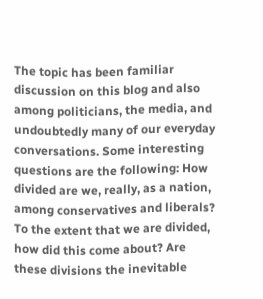The topic has been familiar discussion on this blog and also among politicians, the media, and undoubtedly many of our everyday conversations. Some interesting questions are the following: How divided are we, really, as a nation, among conservatives and liberals? To the extent that we are divided, how did this come about? Are these divisions the inevitable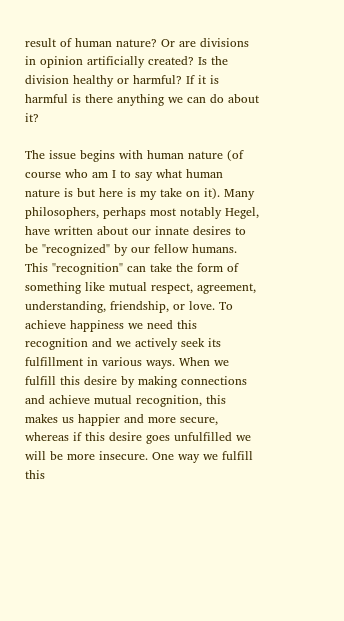result of human nature? Or are divisions in opinion artificially created? Is the division healthy or harmful? If it is harmful is there anything we can do about it?

The issue begins with human nature (of course who am I to say what human nature is but here is my take on it). Many philosophers, perhaps most notably Hegel, have written about our innate desires to be "recognized" by our fellow humans. This "recognition" can take the form of something like mutual respect, agreement, understanding, friendship, or love. To achieve happiness we need this recognition and we actively seek its fulfillment in various ways. When we fulfill this desire by making connections and achieve mutual recognition, this makes us happier and more secure, whereas if this desire goes unfulfilled we will be more insecure. One way we fulfill this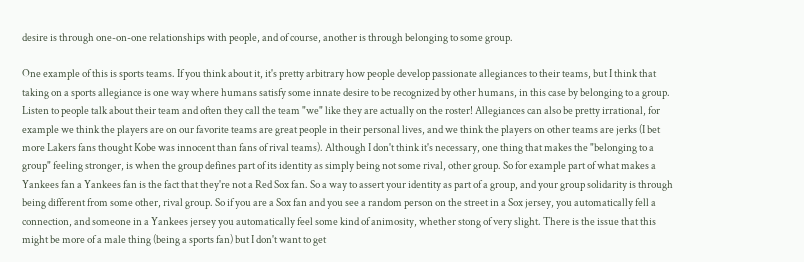desire is through one-on-one relationships with people, and of course, another is through belonging to some group.

One example of this is sports teams. If you think about it, it's pretty arbitrary how people develop passionate allegiances to their teams, but I think that taking on a sports allegiance is one way where humans satisfy some innate desire to be recognized by other humans, in this case by belonging to a group. Listen to people talk about their team and often they call the team "we" like they are actually on the roster! Allegiances can also be pretty irrational, for example we think the players are on our favorite teams are great people in their personal lives, and we think the players on other teams are jerks (I bet more Lakers fans thought Kobe was innocent than fans of rival teams). Although I don't think it's necessary, one thing that makes the "belonging to a group" feeling stronger, is when the group defines part of its identity as simply being not some rival, other group. So for example part of what makes a Yankees fan a Yankees fan is the fact that they're not a Red Sox fan. So a way to assert your identity as part of a group, and your group solidarity is through being different from some other, rival group. So if you are a Sox fan and you see a random person on the street in a Sox jersey, you automatically fell a connection, and someone in a Yankees jersey you automatically feel some kind of animosity, whether stong of very slight. There is the issue that this might be more of a male thing (being a sports fan) but I don't want to get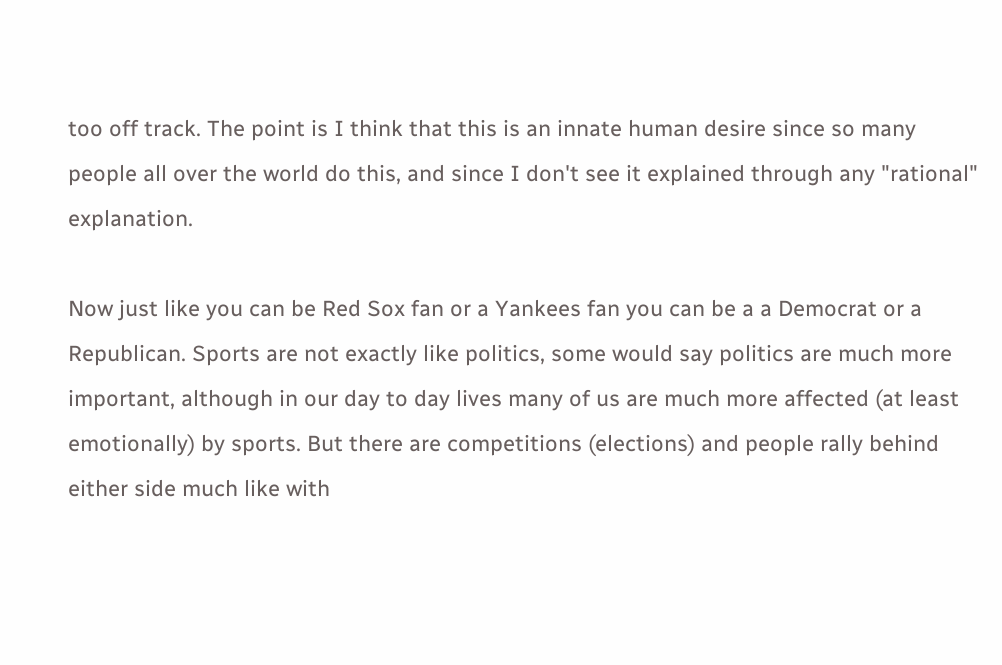too off track. The point is I think that this is an innate human desire since so many people all over the world do this, and since I don't see it explained through any "rational" explanation.

Now just like you can be Red Sox fan or a Yankees fan you can be a a Democrat or a Republican. Sports are not exactly like politics, some would say politics are much more important, although in our day to day lives many of us are much more affected (at least emotionally) by sports. But there are competitions (elections) and people rally behind either side much like with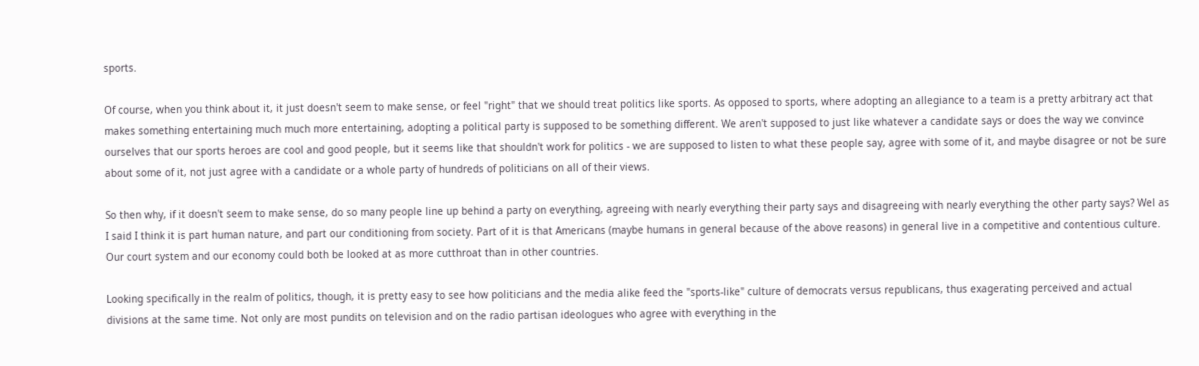sports.

Of course, when you think about it, it just doesn't seem to make sense, or feel "right" that we should treat politics like sports. As opposed to sports, where adopting an allegiance to a team is a pretty arbitrary act that makes something entertaining much much more entertaining, adopting a political party is supposed to be something different. We aren't supposed to just like whatever a candidate says or does the way we convince ourselves that our sports heroes are cool and good people, but it seems like that shouldn't work for politics - we are supposed to listen to what these people say, agree with some of it, and maybe disagree or not be sure about some of it, not just agree with a candidate or a whole party of hundreds of politicians on all of their views.

So then why, if it doesn't seem to make sense, do so many people line up behind a party on everything, agreeing with nearly everything their party says and disagreeing with nearly everything the other party says? Wel as I said I think it is part human nature, and part our conditioning from society. Part of it is that Americans (maybe humans in general because of the above reasons) in general live in a competitive and contentious culture. Our court system and our economy could both be looked at as more cutthroat than in other countries.

Looking specifically in the realm of politics, though, it is pretty easy to see how politicians and the media alike feed the "sports-like" culture of democrats versus republicans, thus exagerating perceived and actual divisions at the same time. Not only are most pundits on television and on the radio partisan ideologues who agree with everything in the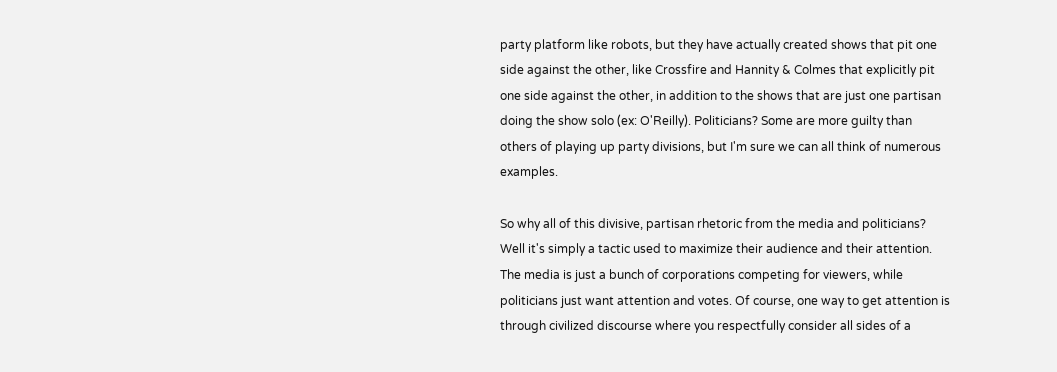party platform like robots, but they have actually created shows that pit one side against the other, like Crossfire and Hannity & Colmes that explicitly pit one side against the other, in addition to the shows that are just one partisan doing the show solo (ex: O'Reilly). Politicians? Some are more guilty than others of playing up party divisions, but I'm sure we can all think of numerous examples.

So why all of this divisive, partisan rhetoric from the media and politicians? Well it's simply a tactic used to maximize their audience and their attention. The media is just a bunch of corporations competing for viewers, while politicians just want attention and votes. Of course, one way to get attention is through civilized discourse where you respectfully consider all sides of a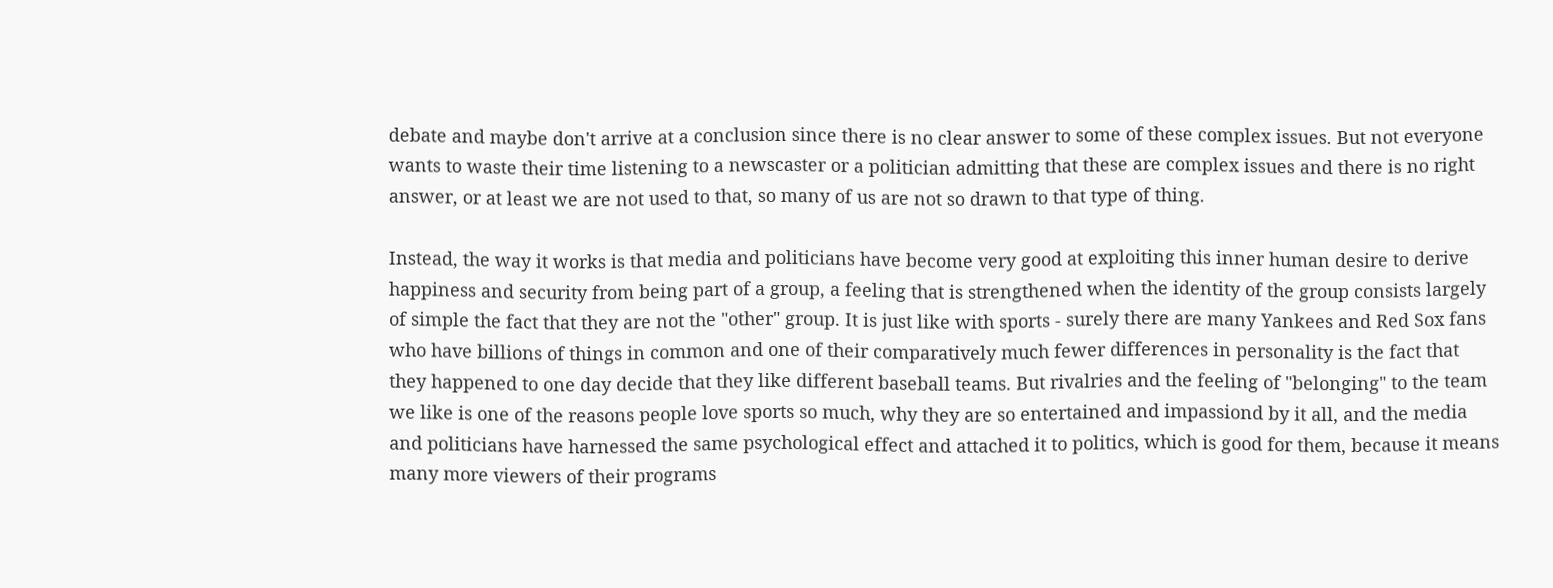debate and maybe don't arrive at a conclusion since there is no clear answer to some of these complex issues. But not everyone wants to waste their time listening to a newscaster or a politician admitting that these are complex issues and there is no right answer, or at least we are not used to that, so many of us are not so drawn to that type of thing.

Instead, the way it works is that media and politicians have become very good at exploiting this inner human desire to derive happiness and security from being part of a group, a feeling that is strengthened when the identity of the group consists largely of simple the fact that they are not the "other" group. It is just like with sports - surely there are many Yankees and Red Sox fans who have billions of things in common and one of their comparatively much fewer differences in personality is the fact that they happened to one day decide that they like different baseball teams. But rivalries and the feeling of "belonging" to the team we like is one of the reasons people love sports so much, why they are so entertained and impassiond by it all, and the media and politicians have harnessed the same psychological effect and attached it to politics, which is good for them, because it means many more viewers of their programs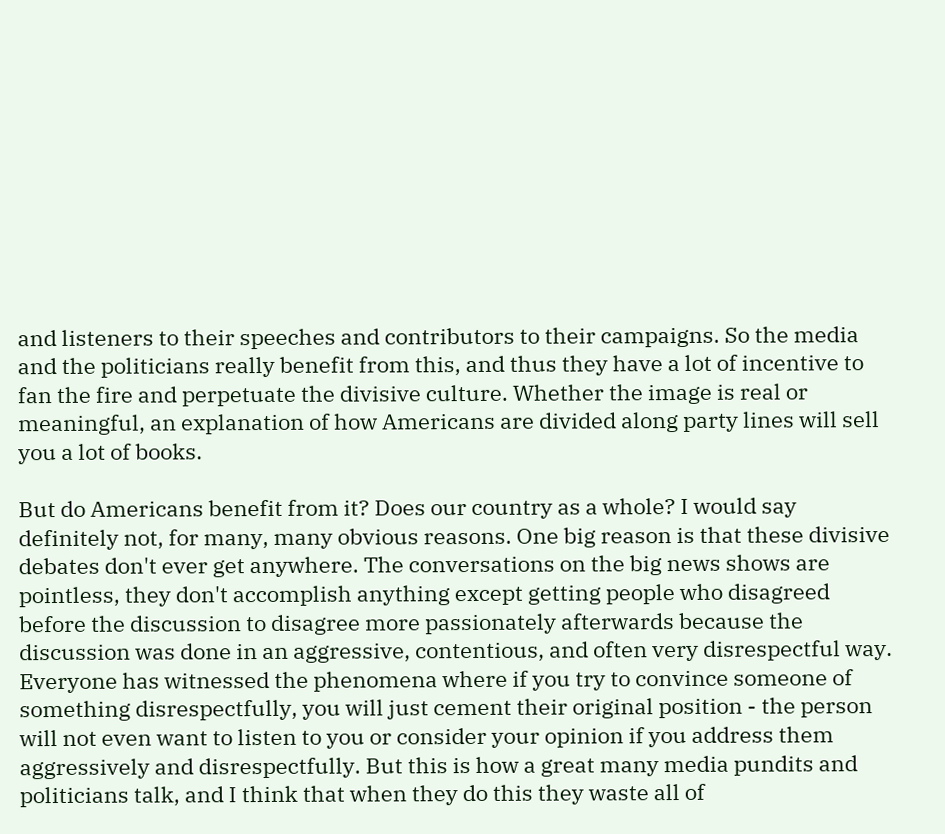and listeners to their speeches and contributors to their campaigns. So the media and the politicians really benefit from this, and thus they have a lot of incentive to fan the fire and perpetuate the divisive culture. Whether the image is real or meaningful, an explanation of how Americans are divided along party lines will sell you a lot of books.

But do Americans benefit from it? Does our country as a whole? I would say definitely not, for many, many obvious reasons. One big reason is that these divisive debates don't ever get anywhere. The conversations on the big news shows are pointless, they don't accomplish anything except getting people who disagreed before the discussion to disagree more passionately afterwards because the discussion was done in an aggressive, contentious, and often very disrespectful way. Everyone has witnessed the phenomena where if you try to convince someone of something disrespectfully, you will just cement their original position - the person will not even want to listen to you or consider your opinion if you address them aggressively and disrespectfully. But this is how a great many media pundits and politicians talk, and I think that when they do this they waste all of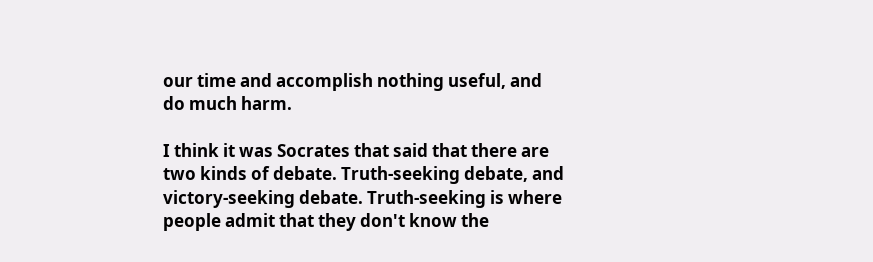our time and accomplish nothing useful, and do much harm.

I think it was Socrates that said that there are two kinds of debate. Truth-seeking debate, and victory-seeking debate. Truth-seeking is where people admit that they don't know the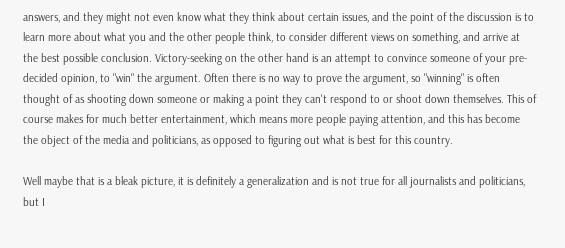answers, and they might not even know what they think about certain issues, and the point of the discussion is to learn more about what you and the other people think, to consider different views on something, and arrive at the best possible conclusion. Victory-seeking on the other hand is an attempt to convince someone of your pre-decided opinion, to "win" the argument. Often there is no way to prove the argument, so "winning" is often thought of as shooting down someone or making a point they can't respond to or shoot down themselves. This of course makes for much better entertainment, which means more people paying attention, and this has become the object of the media and politicians, as opposed to figuring out what is best for this country.

Well maybe that is a bleak picture, it is definitely a generalization and is not true for all journalists and politicians, but I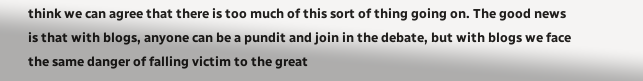think we can agree that there is too much of this sort of thing going on. The good news is that with blogs, anyone can be a pundit and join in the debate, but with blogs we face the same danger of falling victim to the great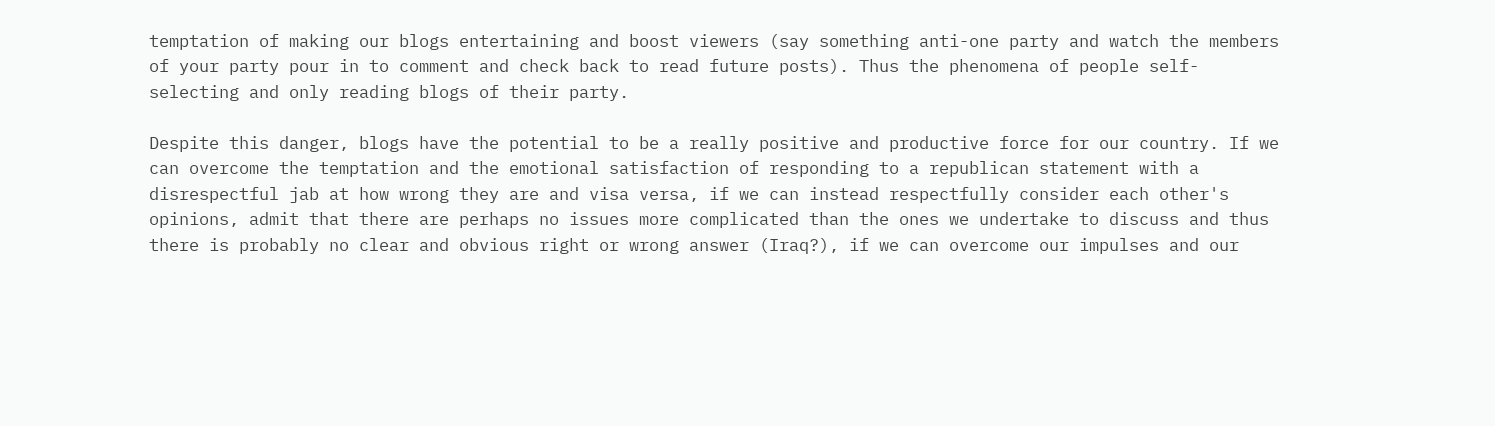temptation of making our blogs entertaining and boost viewers (say something anti-one party and watch the members of your party pour in to comment and check back to read future posts). Thus the phenomena of people self-selecting and only reading blogs of their party.

Despite this danger, blogs have the potential to be a really positive and productive force for our country. If we can overcome the temptation and the emotional satisfaction of responding to a republican statement with a disrespectful jab at how wrong they are and visa versa, if we can instead respectfully consider each other's opinions, admit that there are perhaps no issues more complicated than the ones we undertake to discuss and thus there is probably no clear and obvious right or wrong answer (Iraq?), if we can overcome our impulses and our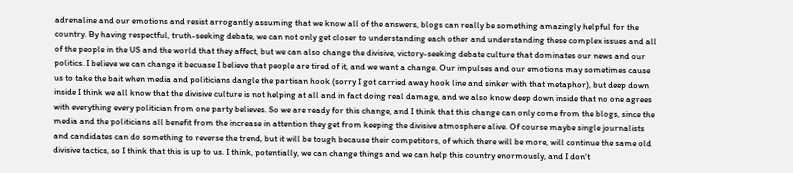adrenaline and our emotions and resist arrogantly assuming that we know all of the answers, blogs can really be something amazingly helpful for the country. By having respectful, truth-seeking debate, we can not only get closer to understanding each other and understanding these complex issues and all of the people in the US and the world that they affect, but we can also change the divisive, victory-seeking debate culture that dominates our news and our politics. I believe we can change it becuase I believe that people are tired of it, and we want a change. Our impulses and our emotions may sometimes cause us to take the bait when media and politicians dangle the partisan hook (sorry I got carried away hook line and sinker with that metaphor), but deep down inside I think we all know that the divisive culture is not helping at all and in fact doing real damage, and we also know deep down inside that no one agrees with everything every politician from one party believes. So we are ready for this change, and I think that this change can only come from the blogs, since the media and the politicians all benefit from the increase in attention they get from keeping the divisive atmosphere alive. Of course maybe single journalists and candidates can do something to reverse the trend, but it will be tough because their competitors, of which there will be more, will continue the same old divisive tactics, so I think that this is up to us. I think, potentially, we can change things and we can help this country enormously, and I don't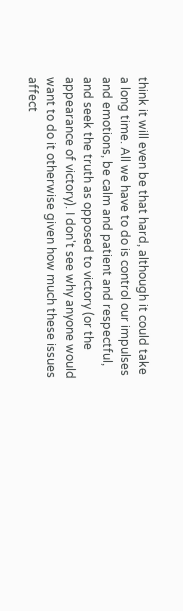think it will even be that hard, although it could take a long time. All we have to do is control our impulses and emotions, be calm and patient and respectful, and seek the truth as opposed to victory (or the appearance of victory). I don't see why anyone would want to do it otherwise given how much these issues affect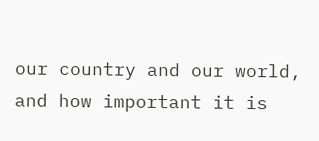our country and our world, and how important it is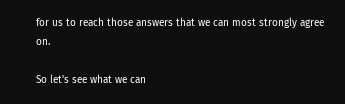for us to reach those answers that we can most strongly agree on.

So let's see what we can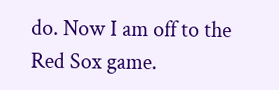do. Now I am off to the Red Sox game.